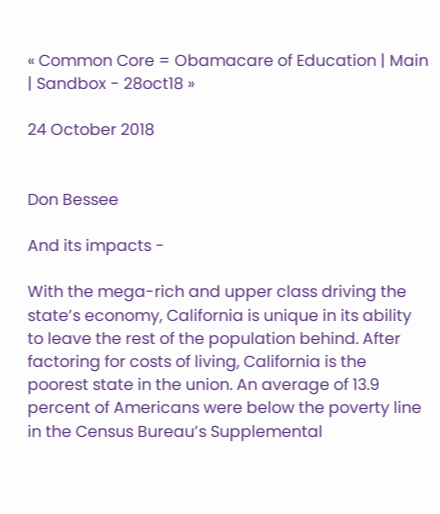« Common Core = Obamacare of Education | Main | Sandbox - 28oct18 »

24 October 2018


Don Bessee

And its impacts -

With the mega-rich and upper class driving the state’s economy, California is unique in its ability to leave the rest of the population behind. After factoring for costs of living, California is the poorest state in the union. An average of 13.9 percent of Americans were below the poverty line in the Census Bureau’s Supplemental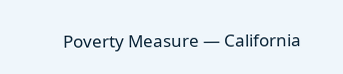Poverty Measure — California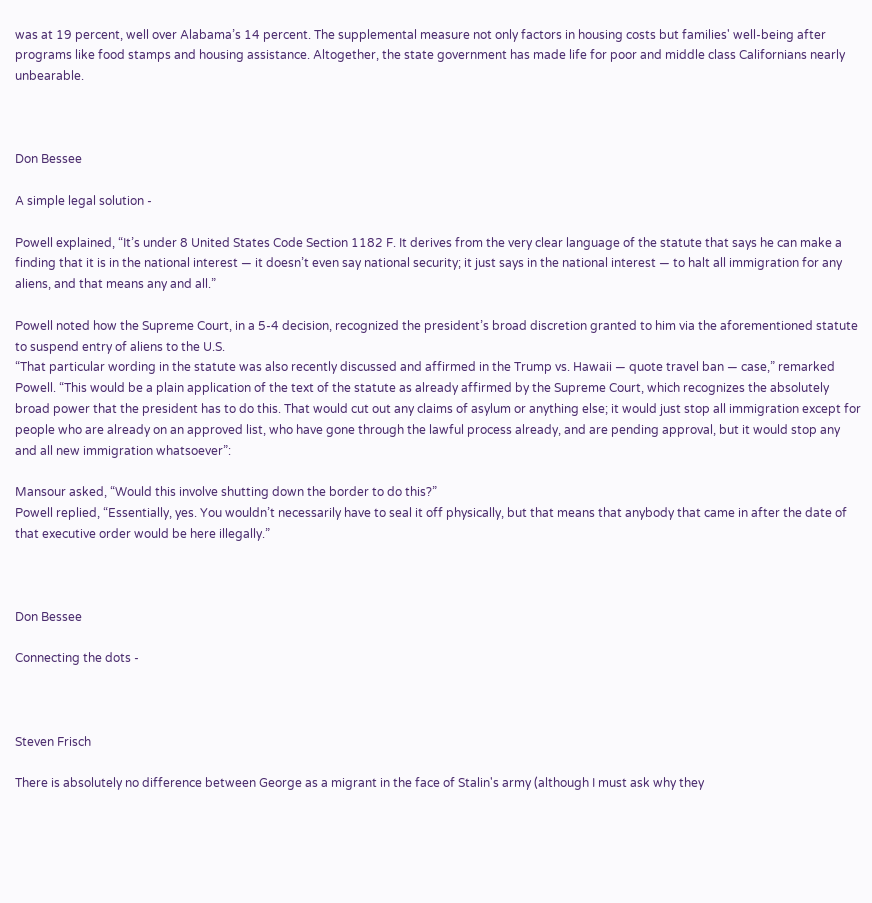was at 19 percent, well over Alabama’s 14 percent. The supplemental measure not only factors in housing costs but families' well-being after programs like food stamps and housing assistance. Altogether, the state government has made life for poor and middle class Californians nearly unbearable.



Don Bessee

A simple legal solution -

Powell explained, “It’s under 8 United States Code Section 1182 F. It derives from the very clear language of the statute that says he can make a finding that it is in the national interest — it doesn’t even say national security; it just says in the national interest — to halt all immigration for any aliens, and that means any and all.”

Powell noted how the Supreme Court, in a 5-4 decision, recognized the president’s broad discretion granted to him via the aforementioned statute to suspend entry of aliens to the U.S.
“That particular wording in the statute was also recently discussed and affirmed in the Trump vs. Hawaii — quote travel ban — case,” remarked Powell. “This would be a plain application of the text of the statute as already affirmed by the Supreme Court, which recognizes the absolutely broad power that the president has to do this. That would cut out any claims of asylum or anything else; it would just stop all immigration except for people who are already on an approved list, who have gone through the lawful process already, and are pending approval, but it would stop any and all new immigration whatsoever”:

Mansour asked, “Would this involve shutting down the border to do this?”
Powell replied, “Essentially, yes. You wouldn’t necessarily have to seal it off physically, but that means that anybody that came in after the date of that executive order would be here illegally.”



Don Bessee

Connecting the dots -



Steven Frisch

There is absolutely no difference between George as a migrant in the face of Stalin's army (although I must ask why they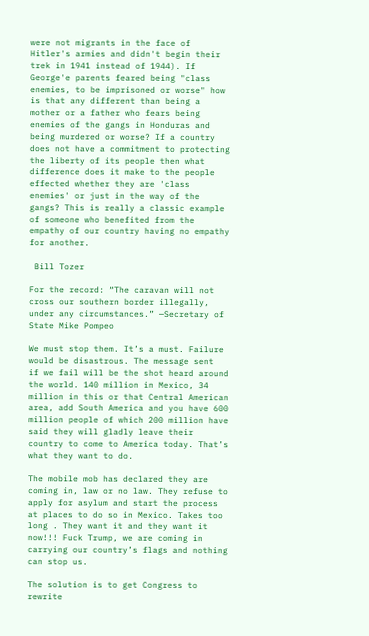were not migrants in the face of Hitler's armies and didn't begin their trek in 1941 instead of 1944). If George'e parents feared being "class enemies, to be imprisoned or worse" how is that any different than being a mother or a father who fears being enemies of the gangs in Honduras and being murdered or worse? If a country does not have a commitment to protecting the liberty of its people then what difference does it make to the people effected whether they are 'class enemies' or just in the way of the gangs? This is really a classic example of someone who benefited from the empathy of our country having no empathy for another.

 Bill Tozer

For the record: “The caravan will not cross our southern border illegally, under any circumstances.” —Secretary of State Mike Pompeo

We must stop them. It’s a must. Failure would be disastrous. The message sent
if we fail will be the shot heard around the world. 140 million in Mexico, 34 million in this or that Central American area, add South America and you have 600 million people of which 200 million have said they will gladly leave their country to come to America today. That’s what they want to do.

The mobile mob has declared they are coming in, law or no law. They refuse to apply for asylum and start the process at places to do so in Mexico. Takes too long . They want it and they want it now!!! Fuck Trump, we are coming in carrying our country’s flags and nothing can stop us.

The solution is to get Congress to rewrite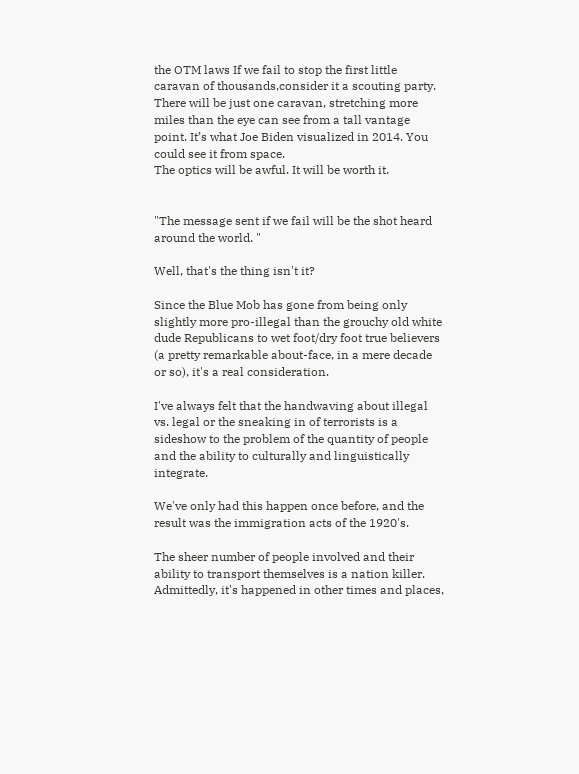the OTM laws If we fail to stop the first little caravan of thousands,consider it a scouting party. There will be just one caravan, stretching more miles than the eye can see from a tall vantage point. It’s what Joe Biden visualized in 2014. You could see it from space.
The optics will be awful. It will be worth it.


"The message sent if we fail will be the shot heard around the world. "

Well, that's the thing isn't it?

Since the Blue Mob has gone from being only slightly more pro-illegal than the grouchy old white dude Republicans to wet foot/dry foot true believers (a pretty remarkable about-face, in a mere decade or so), it's a real consideration.

I've always felt that the handwaving about illegal vs. legal or the sneaking in of terrorists is a sideshow to the problem of the quantity of people and the ability to culturally and linguistically integrate.

We've only had this happen once before, and the result was the immigration acts of the 1920's.

The sheer number of people involved and their ability to transport themselves is a nation killer. Admittedly, it's happened in other times and places,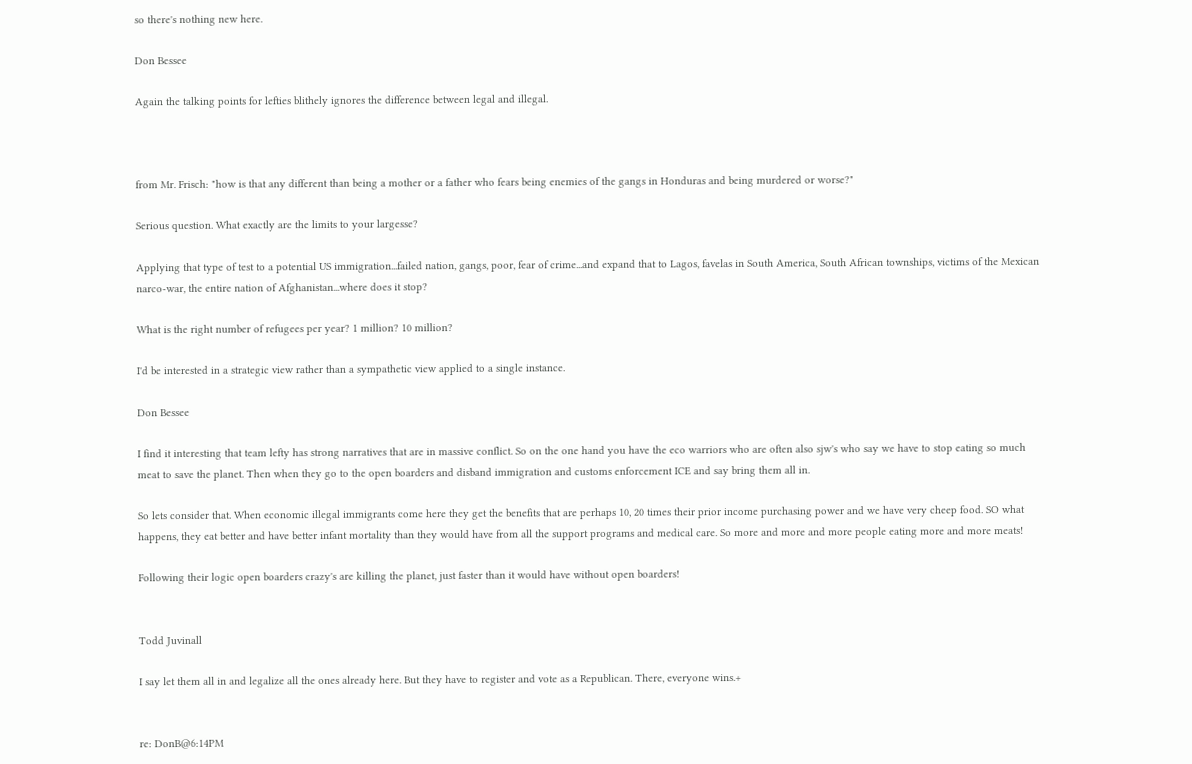so there's nothing new here.

Don Bessee

Again the talking points for lefties blithely ignores the difference between legal and illegal.



from Mr. Frisch: "how is that any different than being a mother or a father who fears being enemies of the gangs in Honduras and being murdered or worse?"

Serious question. What exactly are the limits to your largesse?

Applying that type of test to a potential US immigration...failed nation, gangs, poor, fear of crime...and expand that to Lagos, favelas in South America, South African townships, victims of the Mexican narco-war, the entire nation of Afghanistan...where does it stop?

What is the right number of refugees per year? 1 million? 10 million?

I'd be interested in a strategic view rather than a sympathetic view applied to a single instance.

Don Bessee

I find it interesting that team lefty has strong narratives that are in massive conflict. So on the one hand you have the eco warriors who are often also sjw's who say we have to stop eating so much meat to save the planet. Then when they go to the open boarders and disband immigration and customs enforcement ICE and say bring them all in.

So lets consider that. When economic illegal immigrants come here they get the benefits that are perhaps 10, 20 times their prior income purchasing power and we have very cheep food. SO what happens, they eat better and have better infant mortality than they would have from all the support programs and medical care. So more and more and more people eating more and more meats!

Following their logic open boarders crazy's are killing the planet, just faster than it would have without open boarders!


Todd Juvinall

I say let them all in and legalize all the ones already here. But they have to register and vote as a Republican. There, everyone wins.+


re: DonB@6:14PM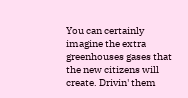You can certainly imagine the extra greenhouses gases that the new citizens will create. Drivin' them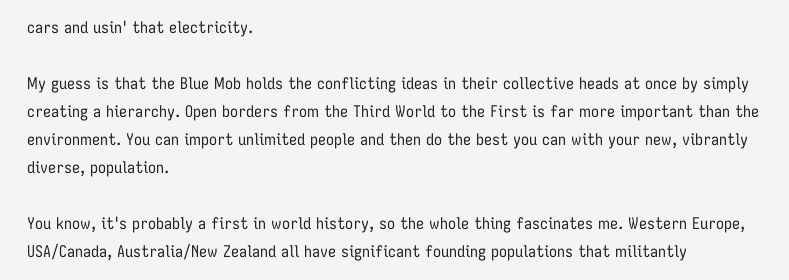cars and usin' that electricity.

My guess is that the Blue Mob holds the conflicting ideas in their collective heads at once by simply creating a hierarchy. Open borders from the Third World to the First is far more important than the environment. You can import unlimited people and then do the best you can with your new, vibrantly diverse, population.

You know, it's probably a first in world history, so the whole thing fascinates me. Western Europe, USA/Canada, Australia/New Zealand all have significant founding populations that militantly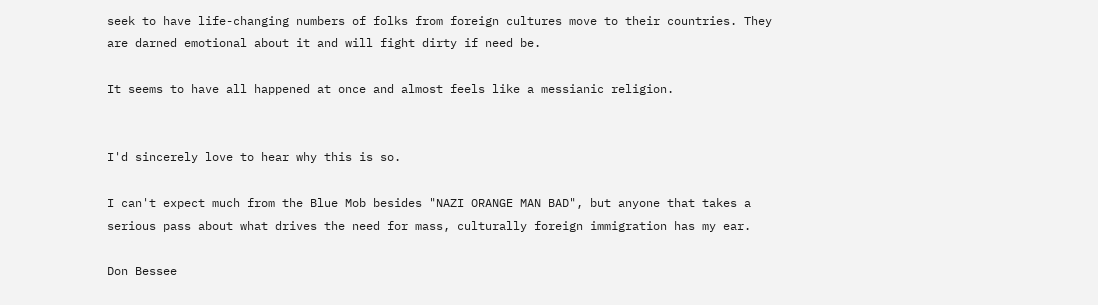seek to have life-changing numbers of folks from foreign cultures move to their countries. They are darned emotional about it and will fight dirty if need be.

It seems to have all happened at once and almost feels like a messianic religion.


I'd sincerely love to hear why this is so.

I can't expect much from the Blue Mob besides "NAZI ORANGE MAN BAD", but anyone that takes a serious pass about what drives the need for mass, culturally foreign immigration has my ear.

Don Bessee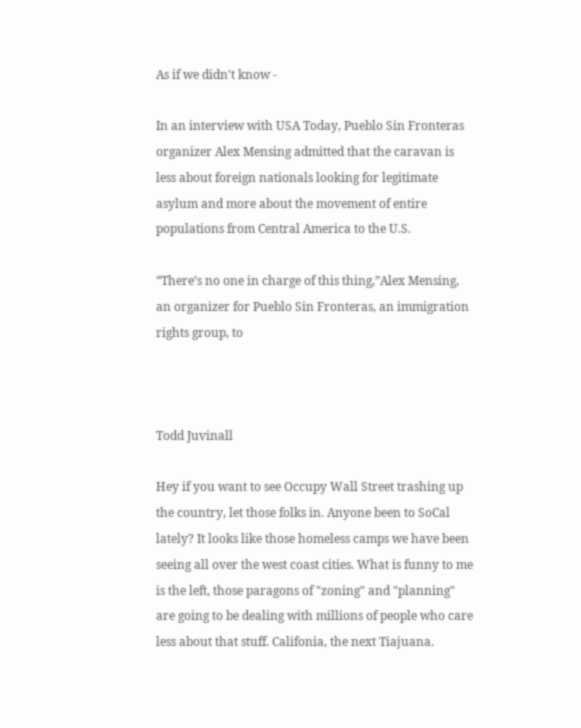As if we didn't know -

In an interview with USA Today, Pueblo Sin Fronteras organizer Alex Mensing admitted that the caravan is less about foreign nationals looking for legitimate asylum and more about the movement of entire populations from Central America to the U.S.

“There’s no one in charge of this thing,”Alex Mensing, an organizer for Pueblo Sin Fronteras, an immigration rights group, to



Todd Juvinall

Hey if you want to see Occupy Wall Street trashing up the country, let those folks in. Anyone been to SoCal lately? It looks like those homeless camps we have been seeing all over the west coast cities. What is funny to me is the left, those paragons of "zoning" and "planning" are going to be dealing with millions of people who care less about that stuff. Califonia, the next Tiajuana.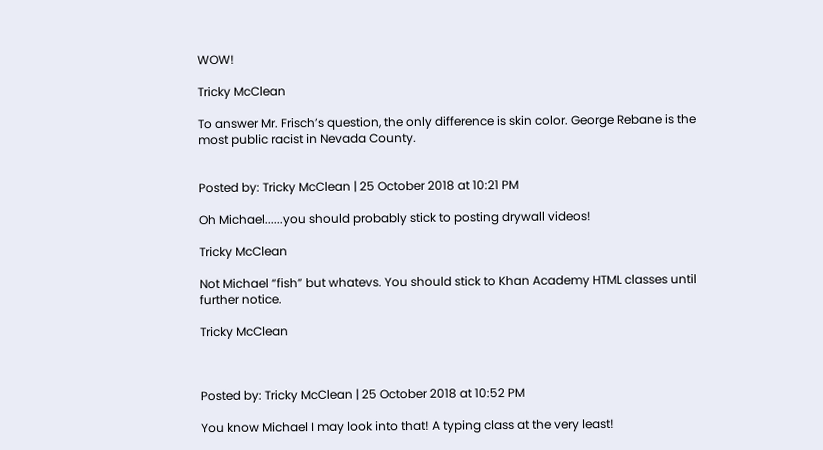WOW!

Tricky McClean

To answer Mr. Frisch’s question, the only difference is skin color. George Rebane is the most public racist in Nevada County.


Posted by: Tricky McClean | 25 October 2018 at 10:21 PM

Oh Michael......you should probably stick to posting drywall videos!

Tricky McClean

Not Michael “fish” but whatevs. You should stick to Khan Academy HTML classes until further notice.

Tricky McClean



Posted by: Tricky McClean | 25 October 2018 at 10:52 PM

You know Michael I may look into that! A typing class at the very least!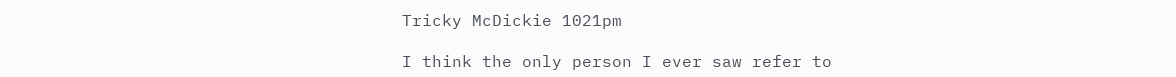Tricky McDickie 1021pm

I think the only person I ever saw refer to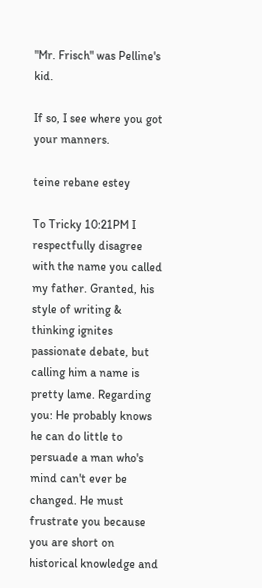"Mr. Frisch" was Pelline's kid.

If so, I see where you got your manners.

teine rebane estey

To Tricky 10:21PM I respectfully disagree with the name you called my father. Granted, his style of writing & thinking ignites passionate debate, but calling him a name is pretty lame. Regarding you: He probably knows he can do little to persuade a man who's mind can't ever be changed. He must frustrate you because you are short on historical knowledge and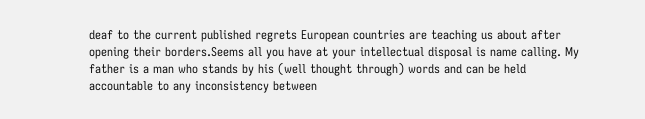deaf to the current published regrets European countries are teaching us about after opening their borders.Seems all you have at your intellectual disposal is name calling. My father is a man who stands by his (well thought through) words and can be held accountable to any inconsistency between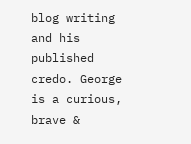blog writing and his published credo. George is a curious, brave &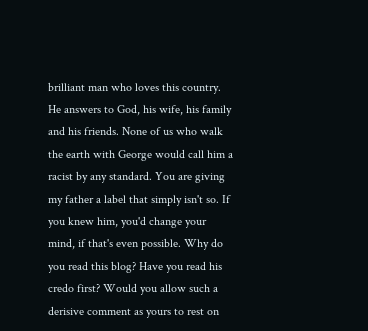brilliant man who loves this country. He answers to God, his wife, his family and his friends. None of us who walk the earth with George would call him a racist by any standard. You are giving my father a label that simply isn't so. If you knew him, you'd change your mind, if that's even possible. Why do you read this blog? Have you read his credo first? Would you allow such a derisive comment as yours to rest on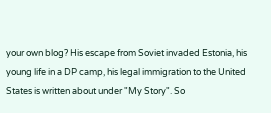your own blog? His escape from Soviet invaded Estonia, his young life in a DP camp, his legal immigration to the United States is written about under "My Story". So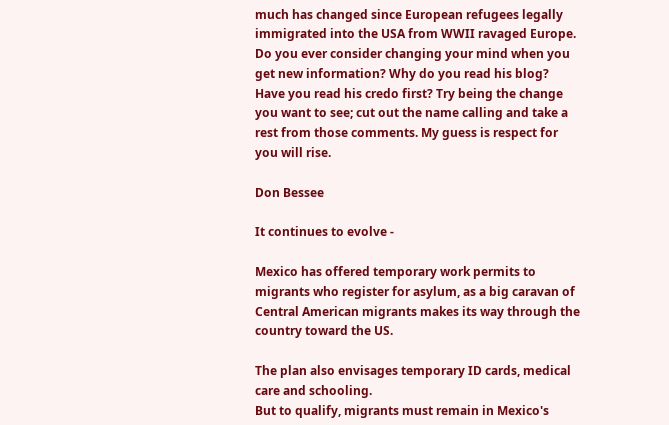much has changed since European refugees legally immigrated into the USA from WWII ravaged Europe. Do you ever consider changing your mind when you get new information? Why do you read his blog? Have you read his credo first? Try being the change you want to see; cut out the name calling and take a rest from those comments. My guess is respect for you will rise.

Don Bessee

It continues to evolve -

Mexico has offered temporary work permits to migrants who register for asylum, as a big caravan of Central American migrants makes its way through the country toward the US.

The plan also envisages temporary ID cards, medical care and schooling.
But to qualify, migrants must remain in Mexico's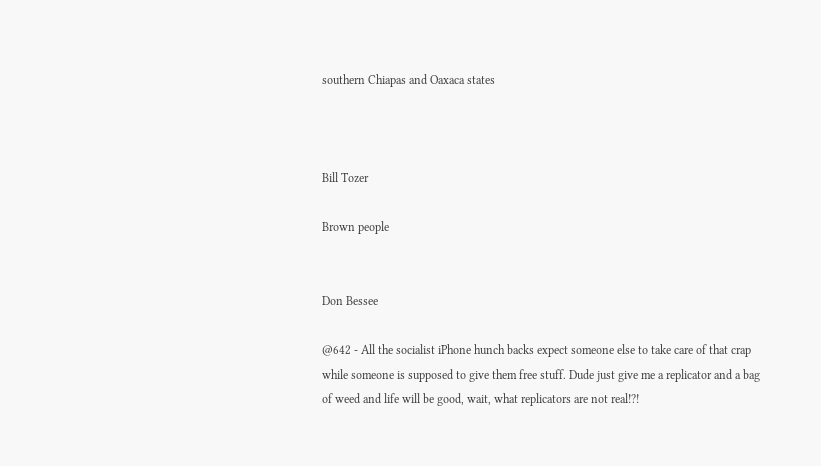southern Chiapas and Oaxaca states



Bill Tozer

Brown people


Don Bessee

@642 - All the socialist iPhone hunch backs expect someone else to take care of that crap while someone is supposed to give them free stuff. Dude just give me a replicator and a bag of weed and life will be good, wait, what replicators are not real!?!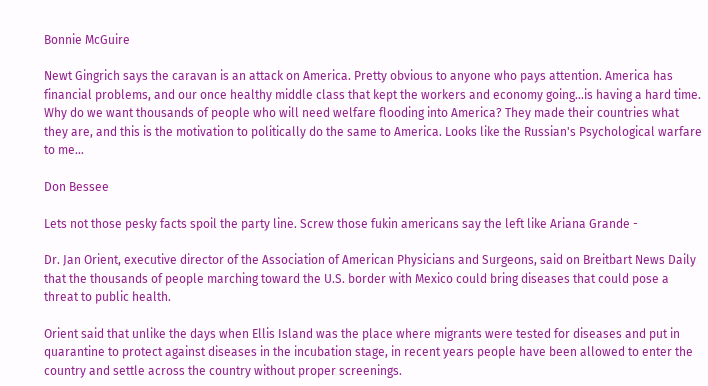Bonnie McGuire

Newt Gingrich says the caravan is an attack on America. Pretty obvious to anyone who pays attention. America has financial problems, and our once healthy middle class that kept the workers and economy going...is having a hard time. Why do we want thousands of people who will need welfare flooding into America? They made their countries what they are, and this is the motivation to politically do the same to America. Looks like the Russian's Psychological warfare to me...

Don Bessee

Lets not those pesky facts spoil the party line. Screw those fukin americans say the left like Ariana Grande -

Dr. Jan Orient, executive director of the Association of American Physicians and Surgeons, said on Breitbart News Daily that the thousands of people marching toward the U.S. border with Mexico could bring diseases that could pose a threat to public health.

Orient said that unlike the days when Ellis Island was the place where migrants were tested for diseases and put in quarantine to protect against diseases in the incubation stage, in recent years people have been allowed to enter the country and settle across the country without proper screenings.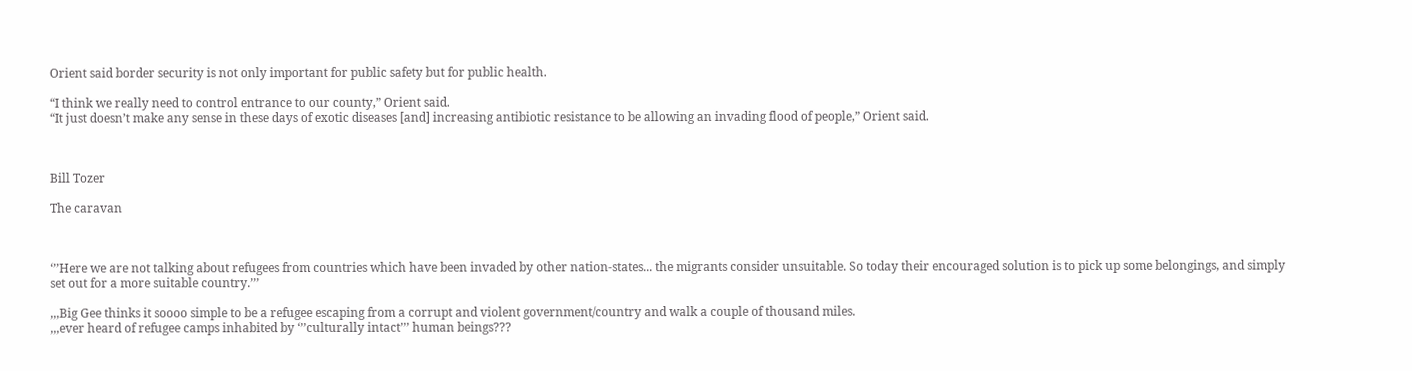Orient said border security is not only important for public safety but for public health.

“I think we really need to control entrance to our county,” Orient said.
“It just doesn’t make any sense in these days of exotic diseases [and] increasing antibiotic resistance to be allowing an invading flood of people,” Orient said.



Bill Tozer

The caravan



‘’’Here we are not talking about refugees from countries which have been invaded by other nation-states... the migrants consider unsuitable. So today their encouraged solution is to pick up some belongings, and simply set out for a more suitable country.’’’

,,,Big Gee thinks it soooo simple to be a refugee escaping from a corrupt and violent government/country and walk a couple of thousand miles.
,,,ever heard of refugee camps inhabited by ‘’’culturally intact’’’ human beings???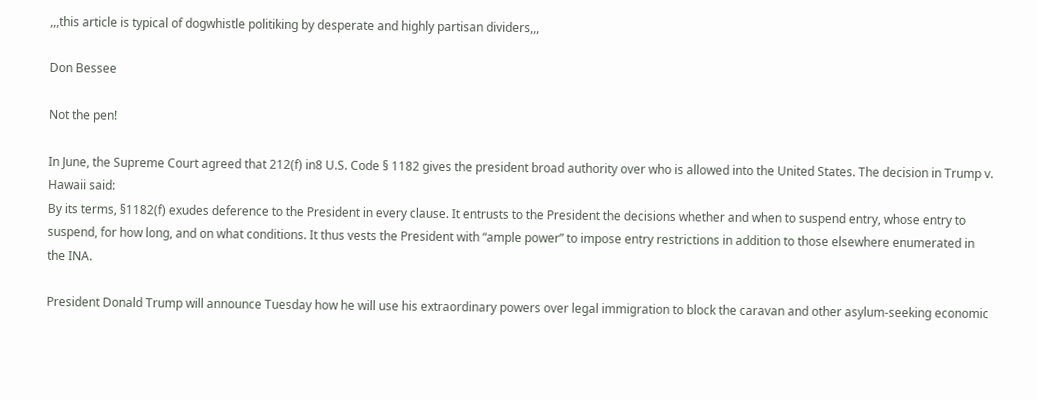,,,this article is typical of dogwhistle politiking by desperate and highly partisan dividers,,,

Don Bessee

Not the pen!

In June, the Supreme Court agreed that 212(f) in8 U.S. Code § 1182 gives the president broad authority over who is allowed into the United States. The decision in Trump v. Hawaii said:
By its terms, §1182(f) exudes deference to the President in every clause. It entrusts to the President the decisions whether and when to suspend entry, whose entry to suspend, for how long, and on what conditions. It thus vests the President with “ample power” to impose entry restrictions in addition to those elsewhere enumerated in the INA.

President Donald Trump will announce Tuesday how he will use his extraordinary powers over legal immigration to block the caravan and other asylum-seeking economic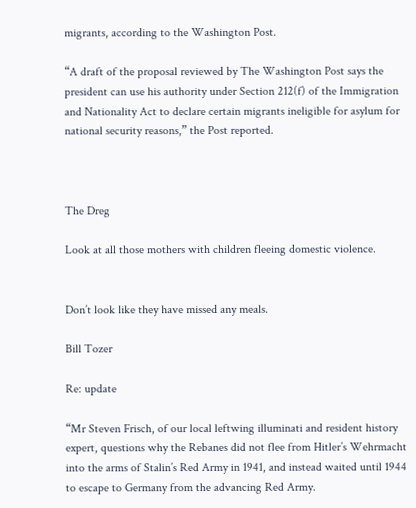migrants, according to the Washington Post.

“A draft of the proposal reviewed by The Washington Post says the president can use his authority under Section 212(f) of the Immigration and Nationality Act to declare certain migrants ineligible for asylum for national security reasons,” the Post reported.



The Dreg

Look at all those mothers with children fleeing domestic violence.


Don’t look like they have missed any meals.

Bill Tozer

Re: update

“Mr Steven Frisch, of our local leftwing illuminati and resident history expert, questions why the Rebanes did not flee from Hitler’s Wehrmacht into the arms of Stalin’s Red Army in 1941, and instead waited until 1944 to escape to Germany from the advancing Red Army.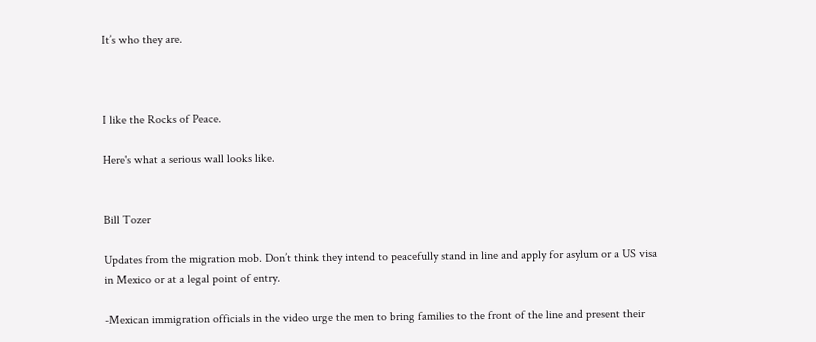It’s who they are.



I like the Rocks of Peace.

Here's what a serious wall looks like.


Bill Tozer

Updates from the migration mob. Don’t think they intend to peacefully stand in line and apply for asylum or a US visa in Mexico or at a legal point of entry.

-Mexican immigration officials in the video urge the men to bring families to the front of the line and present their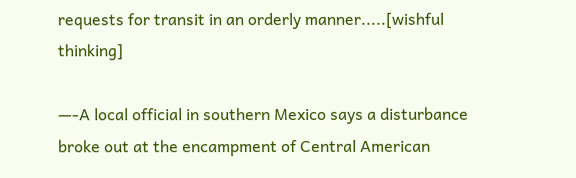requests for transit in an orderly manner.....[wishful thinking]

—-A local official in southern Mexico says a disturbance broke out at the encampment of Central American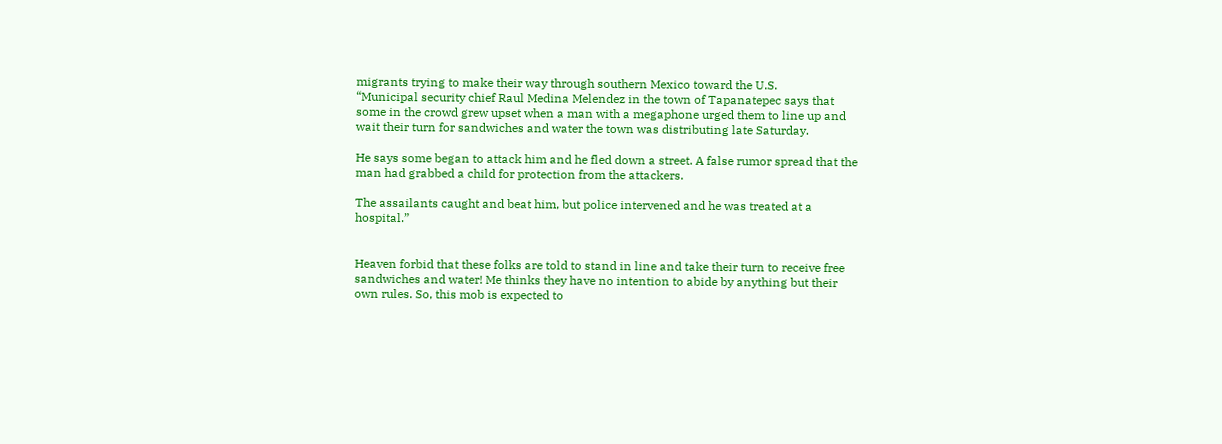migrants trying to make their way through southern Mexico toward the U.S.
“Municipal security chief Raul Medina Melendez in the town of Tapanatepec says that some in the crowd grew upset when a man with a megaphone urged them to line up and wait their turn for sandwiches and water the town was distributing late Saturday.

He says some began to attack him and he fled down a street. A false rumor spread that the man had grabbed a child for protection from the attackers.

The assailants caught and beat him, but police intervened and he was treated at a hospital.”


Heaven forbid that these folks are told to stand in line and take their turn to receive free sandwiches and water! Me thinks they have no intention to abide by anything but their own rules. So, this mob is expected to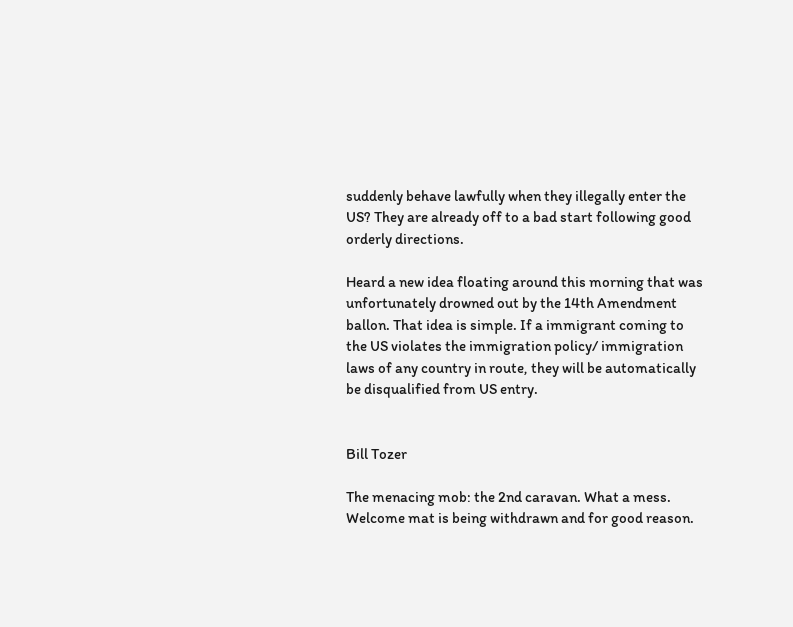suddenly behave lawfully when they illegally enter the US? They are already off to a bad start following good orderly directions.

Heard a new idea floating around this morning that was unfortunately drowned out by the 14th Amendment ballon. That idea is simple. If a immigrant coming to the US violates the immigration policy/ immigration laws of any country in route, they will be automatically be disqualified from US entry.


Bill Tozer

The menacing mob: the 2nd caravan. What a mess. Welcome mat is being withdrawn and for good reason.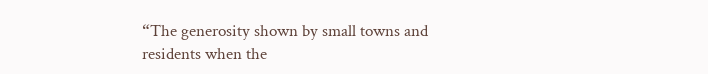“The generosity shown by small towns and residents when the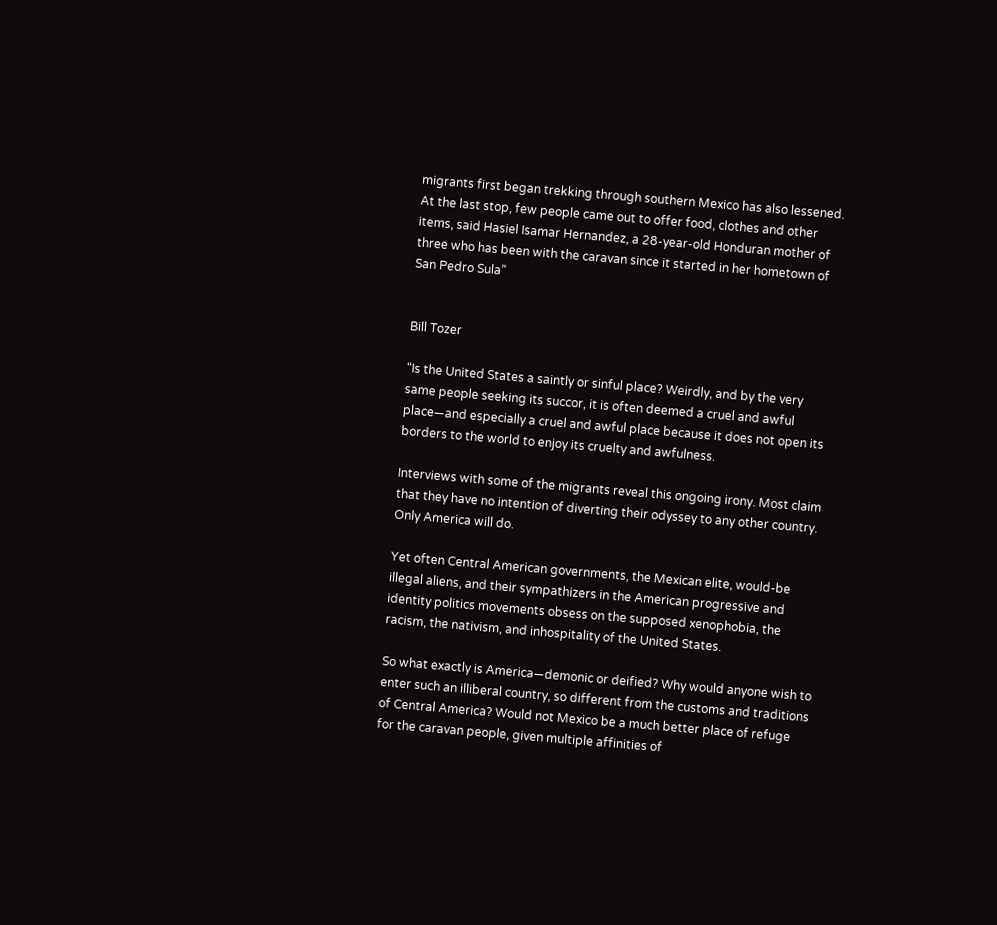migrants first began trekking through southern Mexico has also lessened. At the last stop, few people came out to offer food, clothes and other items, said Hasiel Isamar Hernandez, a 28-year-old Honduran mother of three who has been with the caravan since it started in her hometown of San Pedro Sula”


Bill Tozer

“Is the United States a saintly or sinful place? Weirdly, and by the very same people seeking its succor, it is often deemed a cruel and awful place—and especially a cruel and awful place because it does not open its borders to the world to enjoy its cruelty and awfulness.

Interviews with some of the migrants reveal this ongoing irony. Most claim that they have no intention of diverting their odyssey to any other country. Only America will do.

Yet often Central American governments, the Mexican elite, would-be illegal aliens, and their sympathizers in the American progressive and identity politics movements obsess on the supposed xenophobia, the racism, the nativism, and inhospitality of the United States.

So what exactly is America—demonic or deified? Why would anyone wish to enter such an illiberal country, so different from the customs and traditions of Central America? Would not Mexico be a much better place of refuge for the caravan people, given multiple affinities of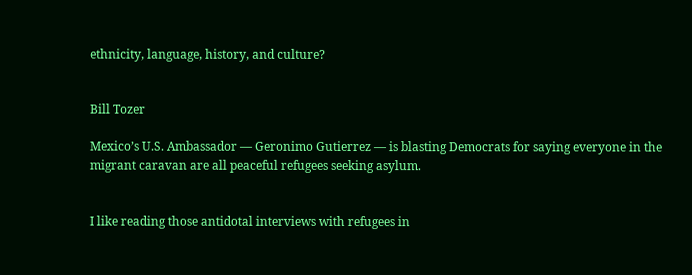ethnicity, language, history, and culture?


Bill Tozer

Mexico’s U.S. Ambassador — Geronimo Gutierrez — is blasting Democrats for saying everyone in the migrant caravan are all peaceful refugees seeking asylum.


I like reading those antidotal interviews with refugees in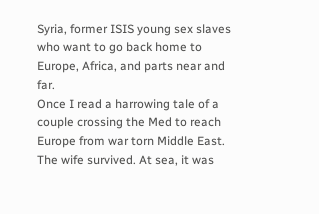Syria, former ISIS young sex slaves who want to go back home to Europe, Africa, and parts near and far.
Once I read a harrowing tale of a couple crossing the Med to reach Europe from war torn Middle East. The wife survived. At sea, it was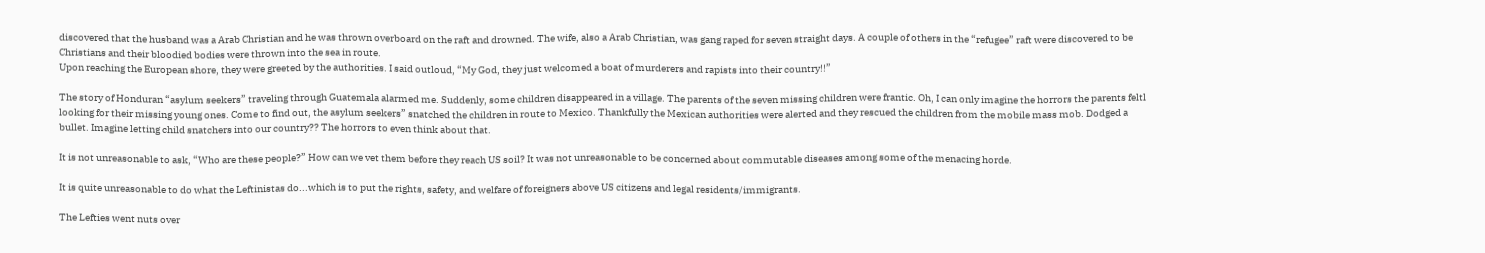discovered that the husband was a Arab Christian and he was thrown overboard on the raft and drowned. The wife, also a Arab Christian, was gang raped for seven straight days. A couple of others in the “refugee” raft were discovered to be Christians and their bloodied bodies were thrown into the sea in route.
Upon reaching the European shore, they were greeted by the authorities. I said outloud, “My God, they just welcomed a boat of murderers and rapists into their country!!”

The story of Honduran “asylum seekers” traveling through Guatemala alarmed me. Suddenly, some children disappeared in a village. The parents of the seven missing children were frantic. Oh, I can only imagine the horrors the parents feltl looking for their missing young ones. Come to find out, the asylum seekers” snatched the children in route to Mexico. Thankfully the Mexican authorities were alerted and they rescued the children from the mobile mass mob. Dodged a bullet. Imagine letting child snatchers into our country?? The horrors to even think about that.

It is not unreasonable to ask, “Who are these people?” How can we vet them before they reach US soil? It was not unreasonable to be concerned about commutable diseases among some of the menacing horde.

It is quite unreasonable to do what the Leftinistas do...which is to put the rights, safety, and welfare of foreigners above US citizens and legal residents/immigrants.

The Lefties went nuts over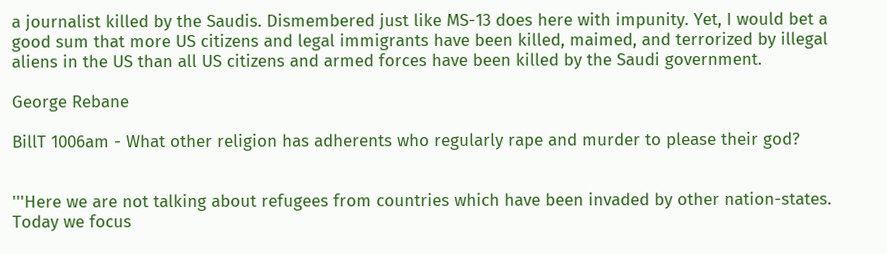a journalist killed by the Saudis. Dismembered just like MS-13 does here with impunity. Yet, I would bet a good sum that more US citizens and legal immigrants have been killed, maimed, and terrorized by illegal aliens in the US than all US citizens and armed forces have been killed by the Saudi government.

George Rebane

BillT 1006am - What other religion has adherents who regularly rape and murder to please their god?


'''Here we are not talking about refugees from countries which have been invaded by other nation-states. Today we focus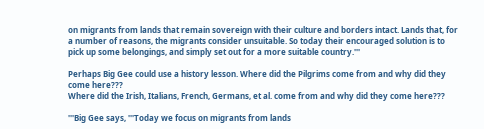on migrants from lands that remain sovereign with their culture and borders intact. Lands that, for a number of reasons, the migrants consider unsuitable. So today their encouraged solution is to pick up some belongings, and simply set out for a more suitable country.'''

Perhaps Big Gee could use a history lesson. Where did the Pilgrims come from and why did they come here???
Where did the Irish, Italians, French, Germans, et al. come from and why did they come here???

'''Big Gee says, '''Today we focus on migrants from lands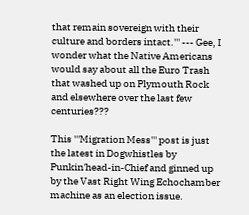that remain sovereign with their culture and borders intact.''' --- Gee, I wonder what the Native Americans would say about all the Euro Trash that washed up on Plymouth Rock and elsewhere over the last few centuries???

This '''Migration Mess''' post is just the latest in Dogwhistles by Punkin'head-in-Chief and ginned up by the Vast Right Wing Echochamber machine as an election issue.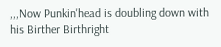,,,Now Punkin'head is doubling down with his Birther Birthright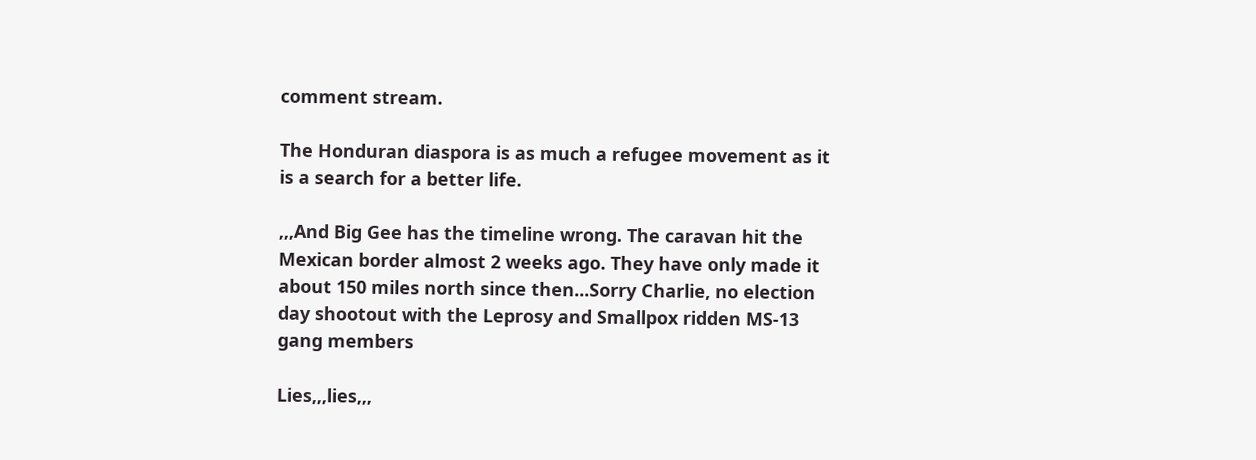comment stream.

The Honduran diaspora is as much a refugee movement as it is a search for a better life.

,,,And Big Gee has the timeline wrong. The caravan hit the Mexican border almost 2 weeks ago. They have only made it about 150 miles north since then...Sorry Charlie, no election day shootout with the Leprosy and Smallpox ridden MS-13 gang members

Lies,,,lies,,,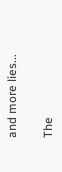and more lies...

The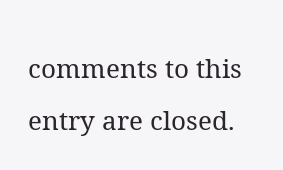comments to this entry are closed.